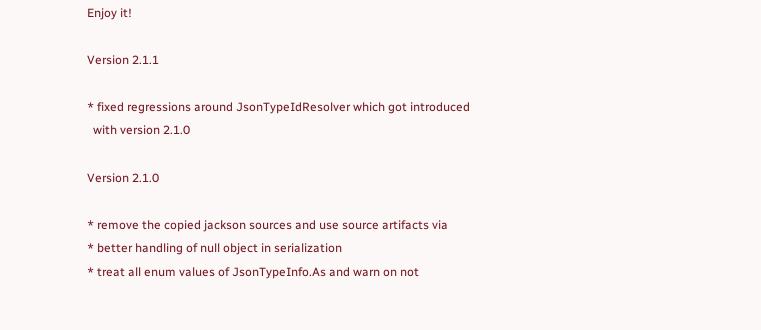Enjoy it!

Version 2.1.1

* fixed regressions around JsonTypeIdResolver which got introduced
  with version 2.1.0

Version 2.1.0

* remove the copied jackson sources and use source artifacts via
* better handling of null object in serialization
* treat all enum values of JsonTypeInfo.As and warn on not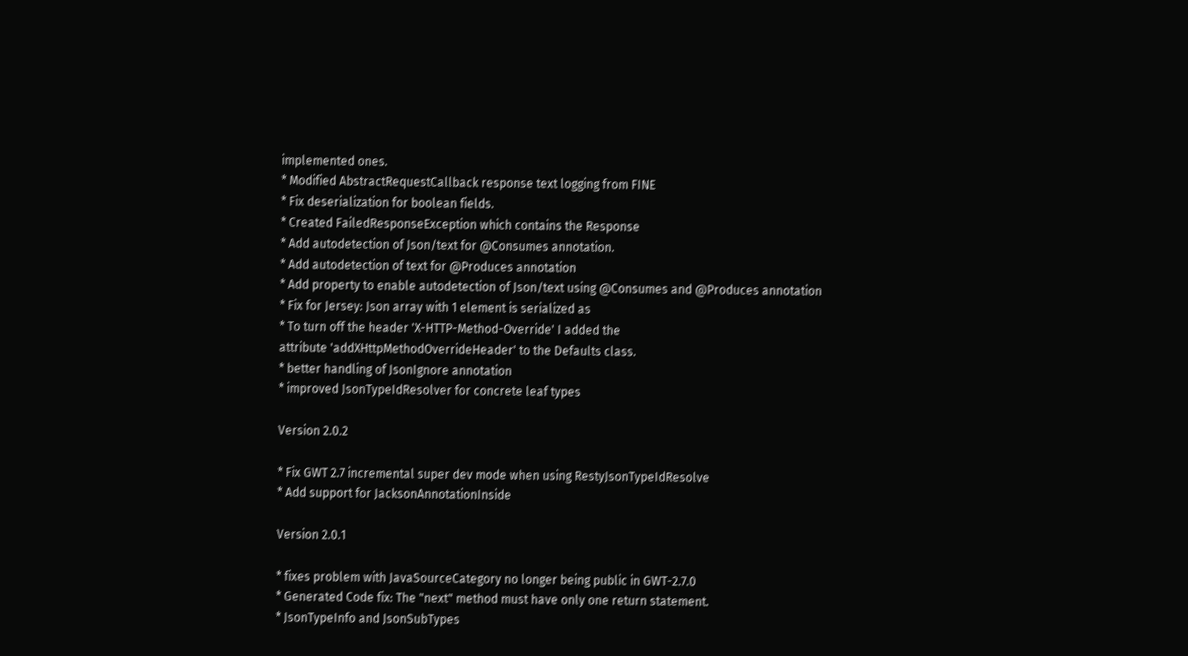implemented ones.
* Modified AbstractRequestCallback response text logging from FINE
* Fix deserialization for boolean fields.
* Created FailedResponseException which contains the Response
* Add autodetection of Json/text for @Consumes annotation.
* Add autodetection of text for @Produces annotation
* Add property to enable autodetection of Json/text using @Consumes and @Produces annotation
* Fix for Jersey: Json array with 1 element is serialized as
* To turn off the header 'X-HTTP-Method-Override' I added the
attribute 'addXHttpMethodOverrideHeader' to the Defaults class.
* better handling of JsonIgnore annotation
* improved JsonTypeIdResolver for concrete leaf types

Version 2.0.2

* Fix GWT 2.7 incremental super dev mode when using RestyJsonTypeIdResolve
* Add support for JacksonAnnotationInside

Version 2.0.1

* fixes problem with JavaSourceCategory no longer being public in GWT-2.7.0
* Generated Code fix: The "next" method must have only one return statement.
* JsonTypeInfo and JsonSubTypes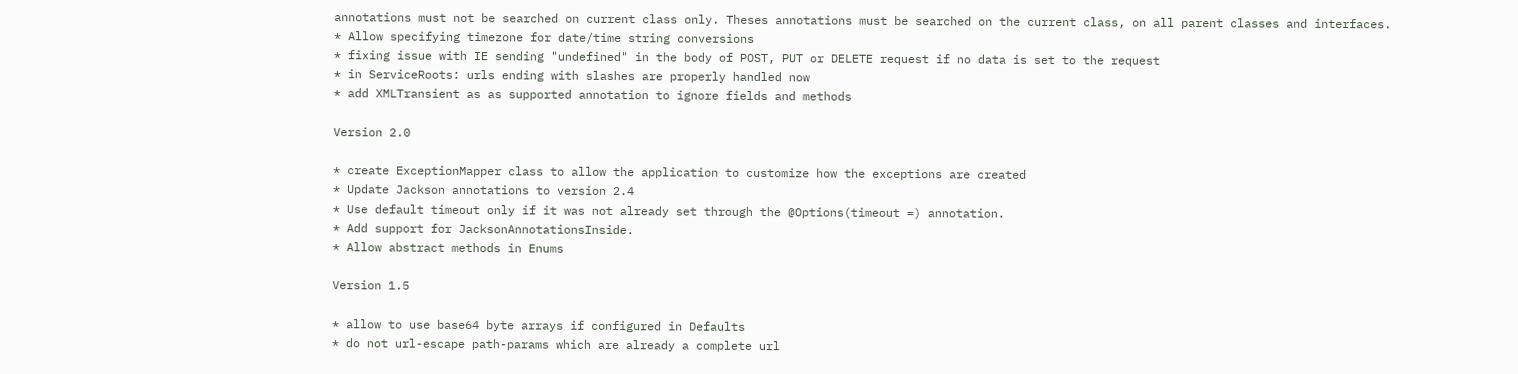annotations must not be searched on current class only. Theses annotations must be searched on the current class, on all parent classes and interfaces.
* Allow specifying timezone for date/time string conversions
* fixing issue with IE sending "undefined" in the body of POST, PUT or DELETE request if no data is set to the request
* in ServiceRoots: urls ending with slashes are properly handled now
* add XMLTransient as as supported annotation to ignore fields and methods

Version 2.0

* create ExceptionMapper class to allow the application to customize how the exceptions are created
* Update Jackson annotations to version 2.4
* Use default timeout only if it was not already set through the @Options(timeout =) annotation.
* Add support for JacksonAnnotationsInside.
* Allow abstract methods in Enums

Version 1.5

* allow to use base64 byte arrays if configured in Defaults
* do not url-escape path-params which are already a complete url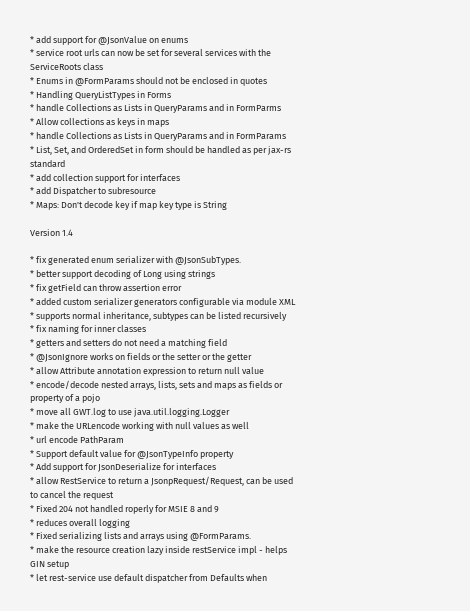* add support for @JsonValue on enums
* service root urls can now be set for several services with the ServiceRoots class
* Enums in @FormParams should not be enclosed in quotes
* Handling QueryListTypes in Forms
* handle Collections as Lists in QueryParams and in FormParms
* Allow collections as keys in maps
* handle Collections as Lists in QueryParams and in FormParams
* List, Set, and OrderedSet in form should be handled as per jax-rs standard
* add collection support for interfaces
* add Dispatcher to subresource
* Maps: Don't decode key if map key type is String

Version 1.4

* fix generated enum serializer with @JsonSubTypes.
* better support decoding of Long using strings
* fix getField can throw assertion error
* added custom serializer generators configurable via module XML
* supports normal inheritance, subtypes can be listed recursively
* fix naming for inner classes
* getters and setters do not need a matching field
* @JsonIgnore works on fields or the setter or the getter
* allow Attribute annotation expression to return null value
* encode/decode nested arrays, lists, sets and maps as fields or property of a pojo
* move all GWT.log to use java.util.logging.Logger
* make the URLencode working with null values as well
* url encode PathParam
* Support default value for @JsonTypeInfo property
* Add support for JsonDeserialize for interfaces
* allow RestService to return a JsonpRequest/Request, can be used to cancel the request
* Fixed 204 not handled roperly for MSIE 8 and 9
* reduces overall logging
* Fixed serializing lists and arrays using @FormParams.
* make the resource creation lazy inside restService impl - helps GIN setup
* let rest-service use default dispatcher from Defaults when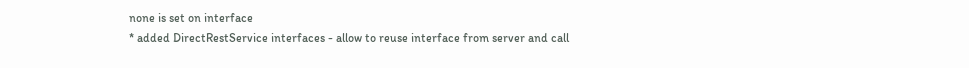none is set on interface
* added DirectRestService interfaces - allow to reuse interface from server and call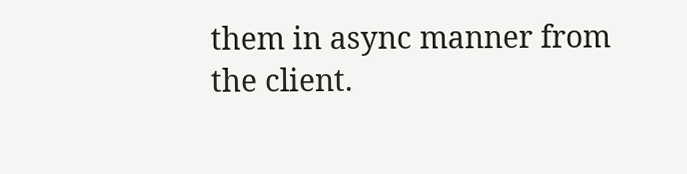them in async manner from the client.